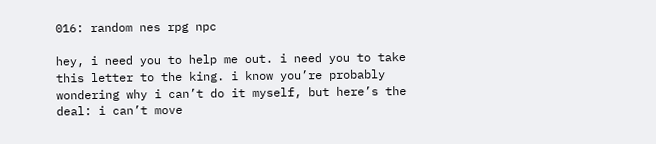016: random nes rpg npc

hey, i need you to help me out. i need you to take this letter to the king. i know you’re probably wondering why i can’t do it myself, but here’s the deal: i can’t move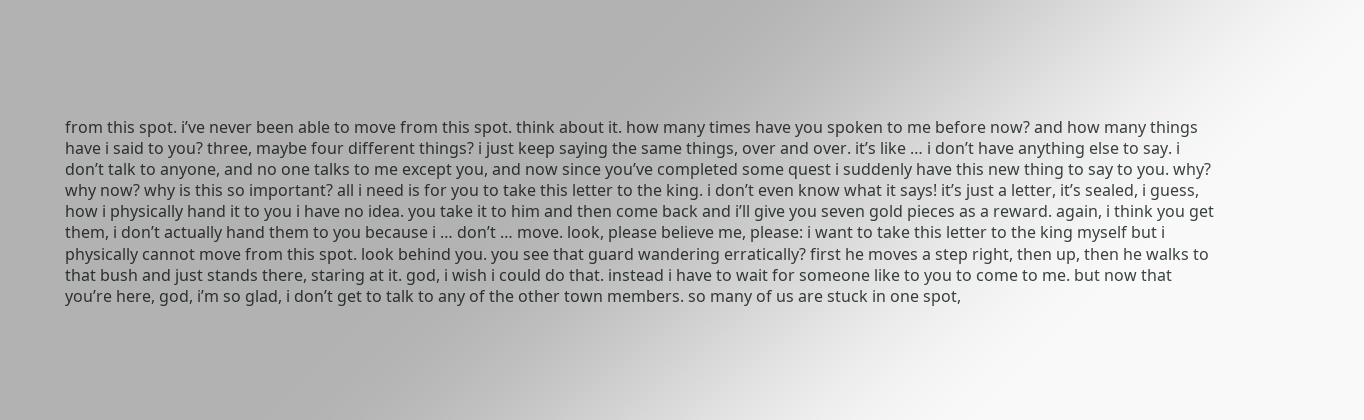from this spot. i’ve never been able to move from this spot. think about it. how many times have you spoken to me before now? and how many things have i said to you? three, maybe four different things? i just keep saying the same things, over and over. it’s like … i don’t have anything else to say. i don’t talk to anyone, and no one talks to me except you, and now since you’ve completed some quest i suddenly have this new thing to say to you. why? why now? why is this so important? all i need is for you to take this letter to the king. i don’t even know what it says! it’s just a letter, it’s sealed, i guess, how i physically hand it to you i have no idea. you take it to him and then come back and i’ll give you seven gold pieces as a reward. again, i think you get them, i don’t actually hand them to you because i … don’t … move. look, please believe me, please: i want to take this letter to the king myself but i physically cannot move from this spot. look behind you. you see that guard wandering erratically? first he moves a step right, then up, then he walks to that bush and just stands there, staring at it. god, i wish i could do that. instead i have to wait for someone like to you to come to me. but now that you’re here, god, i’m so glad, i don’t get to talk to any of the other town members. so many of us are stuck in one spot,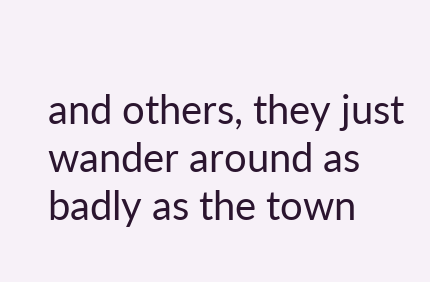and others, they just wander around as badly as the town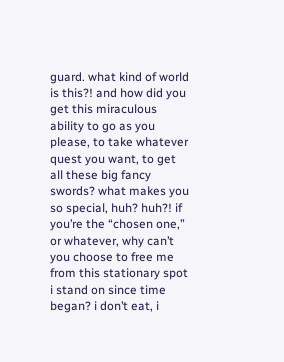guard. what kind of world is this?! and how did you get this miraculous ability to go as you please, to take whatever quest you want, to get all these big fancy swords? what makes you so special, huh? huh?! if you’re the “chosen one,” or whatever, why can’t you choose to free me from this stationary spot i stand on since time began? i don’t eat, i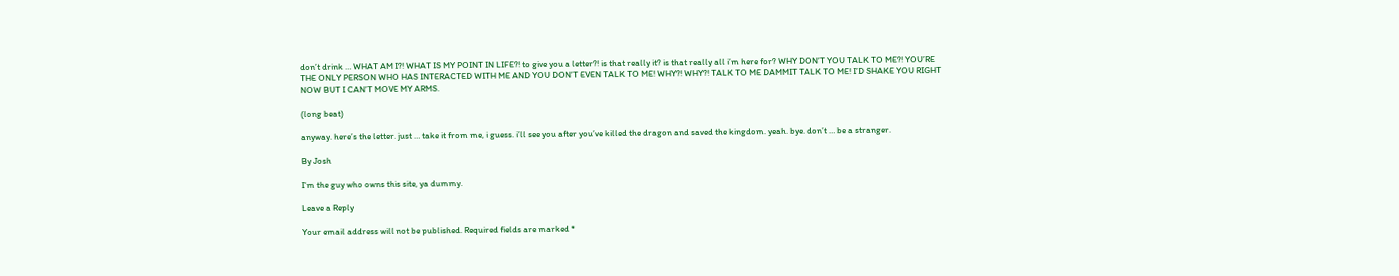don’t drink … WHAT AM I?! WHAT IS MY POINT IN LIFE?! to give you a letter?! is that really it? is that really all i’m here for? WHY DON’T YOU TALK TO ME?! YOU’RE THE ONLY PERSON WHO HAS INTERACTED WITH ME AND YOU DON’T EVEN TALK TO ME! WHY?! WHY?! TALK TO ME DAMMIT TALK TO ME! I’D SHAKE YOU RIGHT NOW BUT I CAN’T MOVE MY ARMS.

(long beat)

anyway. here’s the letter. just … take it from me, i guess. i’ll see you after you’ve killed the dragon and saved the kingdom. yeah. bye. don’t … be a stranger.

By Josh

I'm the guy who owns this site, ya dummy.

Leave a Reply

Your email address will not be published. Required fields are marked *